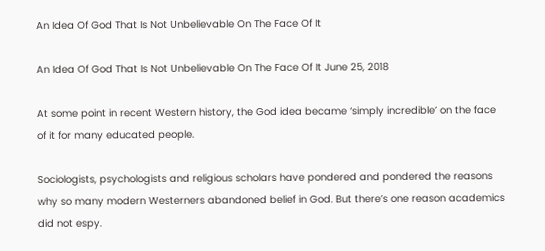An Idea Of God That Is Not Unbelievable On The Face Of It

An Idea Of God That Is Not Unbelievable On The Face Of It June 25, 2018

At some point in recent Western history, the God idea became ‘simply incredible’ on the face of it for many educated people.

Sociologists, psychologists and religious scholars have pondered and pondered the reasons why so many modern Westerners abandoned belief in God. But there’s one reason academics did not espy.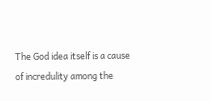The God idea itself is a cause of incredulity among the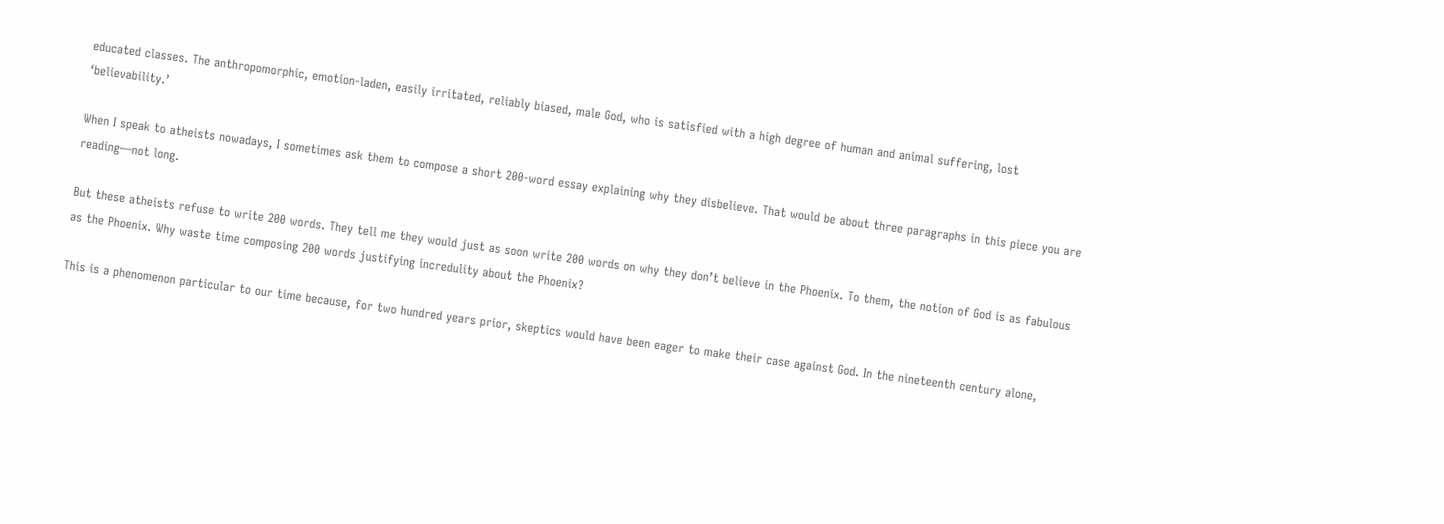educated classes. The anthropomorphic, emotion-laden, easily irritated, reliably biased, male God, who is satisfied with a high degree of human and animal suffering, lost ‘believability.’

When I speak to atheists nowadays, I sometimes ask them to compose a short 200-word essay explaining why they disbelieve. That would be about three paragraphs in this piece you are reading—not long.

But these atheists refuse to write 200 words. They tell me they would just as soon write 200 words on why they don’t believe in the Phoenix. To them, the notion of God is as fabulous as the Phoenix. Why waste time composing 200 words justifying incredulity about the Phoenix?

This is a phenomenon particular to our time because, for two hundred years prior, skeptics would have been eager to make their case against God. In the nineteenth century alone,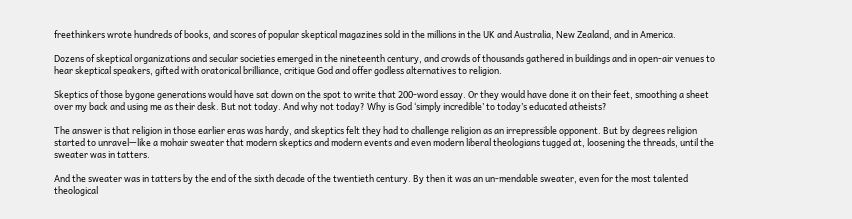freethinkers wrote hundreds of books, and scores of popular skeptical magazines sold in the millions in the UK and Australia, New Zealand, and in America.

Dozens of skeptical organizations and secular societies emerged in the nineteenth century, and crowds of thousands gathered in buildings and in open-air venues to hear skeptical speakers, gifted with oratorical brilliance, critique God and offer godless alternatives to religion.

Skeptics of those bygone generations would have sat down on the spot to write that 200-word essay. Or they would have done it on their feet, smoothing a sheet over my back and using me as their desk. But not today. And why not today? Why is God ‘simply incredible’ to today’s educated atheists?

The answer is that religion in those earlier eras was hardy, and skeptics felt they had to challenge religion as an irrepressible opponent. But by degrees religion started to unravel—like a mohair sweater that modern skeptics and modern events and even modern liberal theologians tugged at, loosening the threads, until the sweater was in tatters.

And the sweater was in tatters by the end of the sixth decade of the twentieth century. By then it was an un-mendable sweater, even for the most talented theological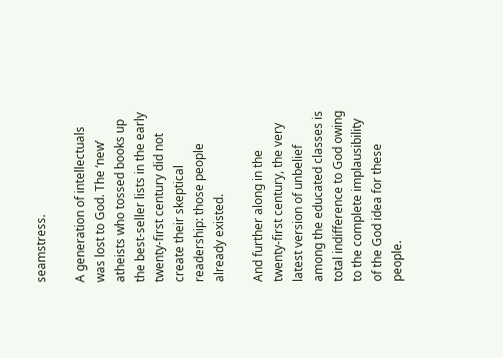seamstress.

A generation of intellectuals was lost to God. The ‘new’ atheists who tossed books up the best-seller lists in the early twenty-first century did not create their skeptical readership: those people already existed.

And further along in the twenty-first century, the very latest version of unbelief among the educated classes is total indifference to God owing to the complete implausibility of the God idea for these people.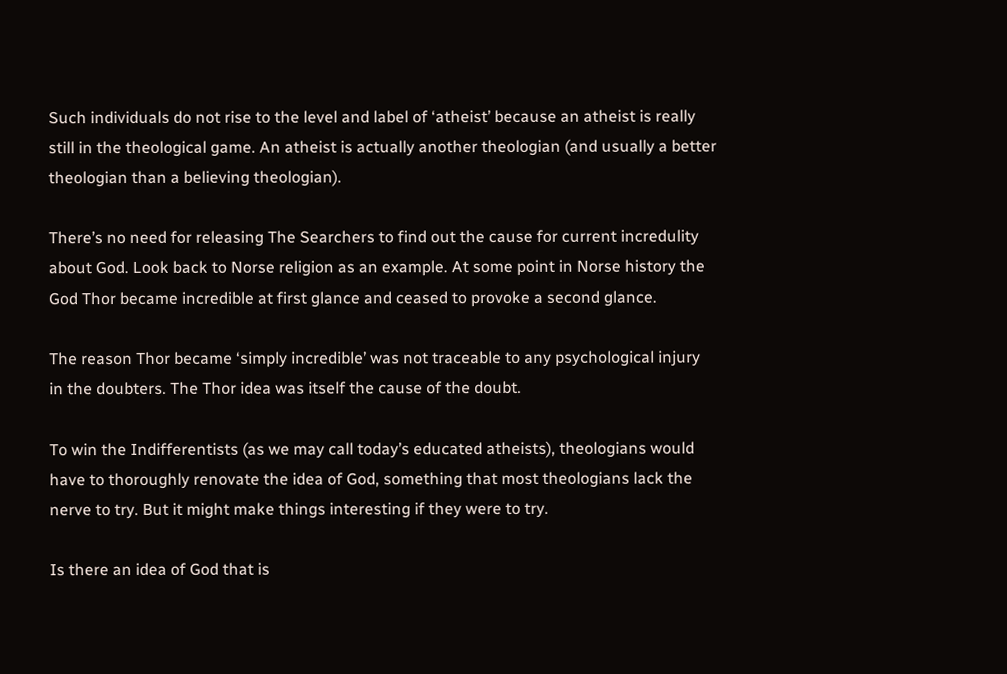Such individuals do not rise to the level and label of ‘atheist’ because an atheist is really still in the theological game. An atheist is actually another theologian (and usually a better theologian than a believing theologian).

There’s no need for releasing The Searchers to find out the cause for current incredulity about God. Look back to Norse religion as an example. At some point in Norse history the God Thor became incredible at first glance and ceased to provoke a second glance.

The reason Thor became ‘simply incredible’ was not traceable to any psychological injury in the doubters. The Thor idea was itself the cause of the doubt.

To win the Indifferentists (as we may call today’s educated atheists), theologians would have to thoroughly renovate the idea of God, something that most theologians lack the nerve to try. But it might make things interesting if they were to try.

Is there an idea of God that is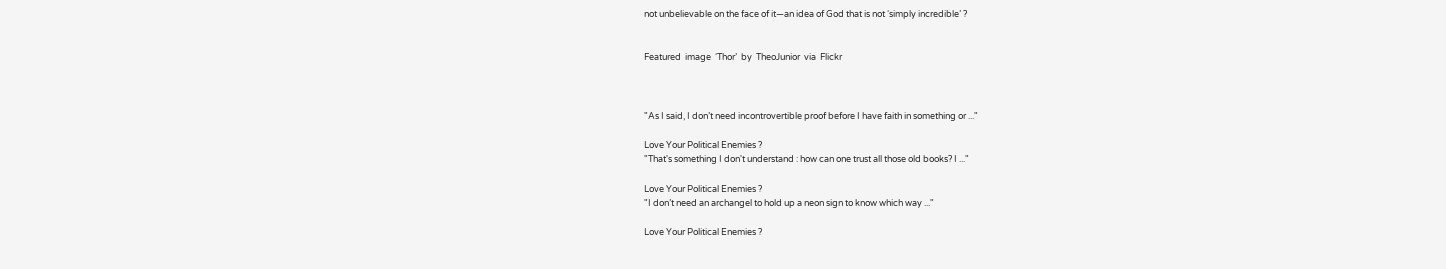not unbelievable on the face of it—an idea of God that is not ‘simply incredible’ ?


Featured  image  ‘Thor’  by  TheoJunior  via  Flickr



"As I said, I don’t need incontrovertible proof before I have faith in something or ..."

Love Your Political Enemies ?
"That's something I don't understand : how can one trust all those old books? I ..."

Love Your Political Enemies ?
"I don’t need an archangel to hold up a neon sign to know which way ..."

Love Your Political Enemies ?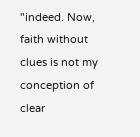"indeed. Now, faith without clues is not my conception of clear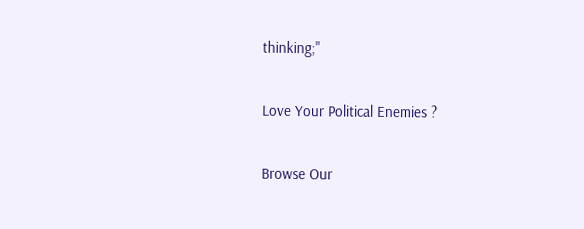thinking;"

Love Your Political Enemies ?

Browse Our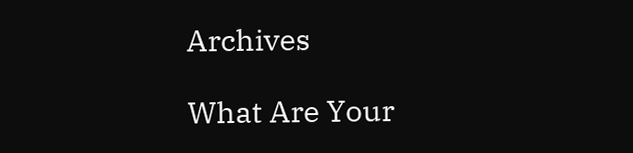Archives

What Are Your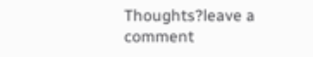Thoughts?leave a comment